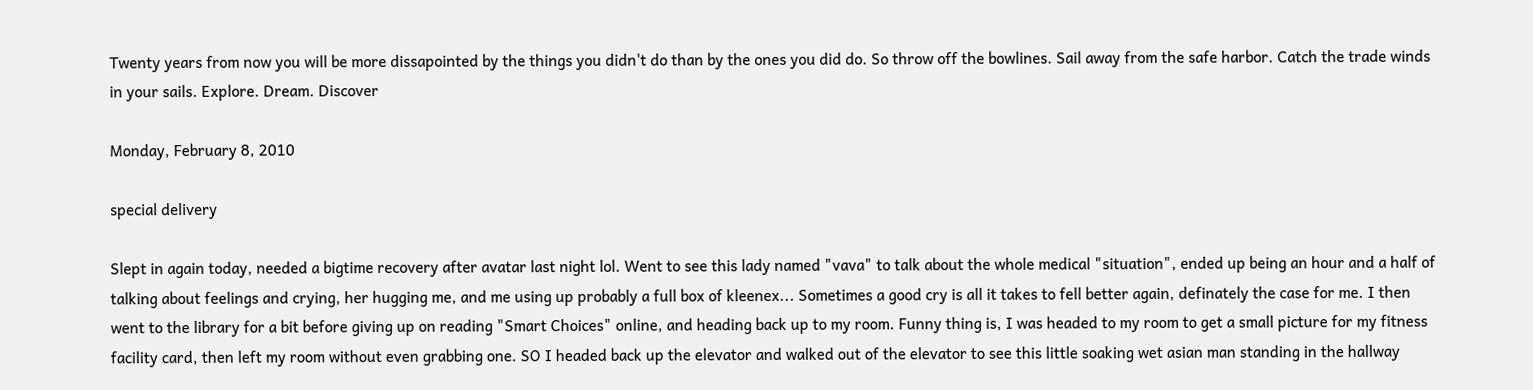Twenty years from now you will be more dissapointed by the things you didn't do than by the ones you did do. So throw off the bowlines. Sail away from the safe harbor. Catch the trade winds in your sails. Explore. Dream. Discover

Monday, February 8, 2010

special delivery

Slept in again today, needed a bigtime recovery after avatar last night lol. Went to see this lady named "vava" to talk about the whole medical "situation", ended up being an hour and a half of talking about feelings and crying, her hugging me, and me using up probably a full box of kleenex... Sometimes a good cry is all it takes to fell better again, definately the case for me. I then went to the library for a bit before giving up on reading "Smart Choices" online, and heading back up to my room. Funny thing is, I was headed to my room to get a small picture for my fitness facility card, then left my room without even grabbing one. SO I headed back up the elevator and walked out of the elevator to see this little soaking wet asian man standing in the hallway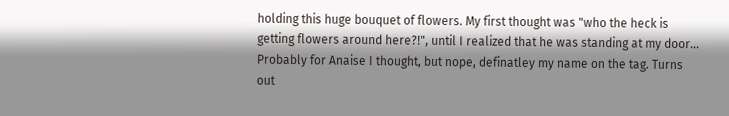holding this huge bouquet of flowers. My first thought was "who the heck is getting flowers around here?!", until I realized that he was standing at my door... Probably for Anaise I thought, but nope, definatley my name on the tag. Turns out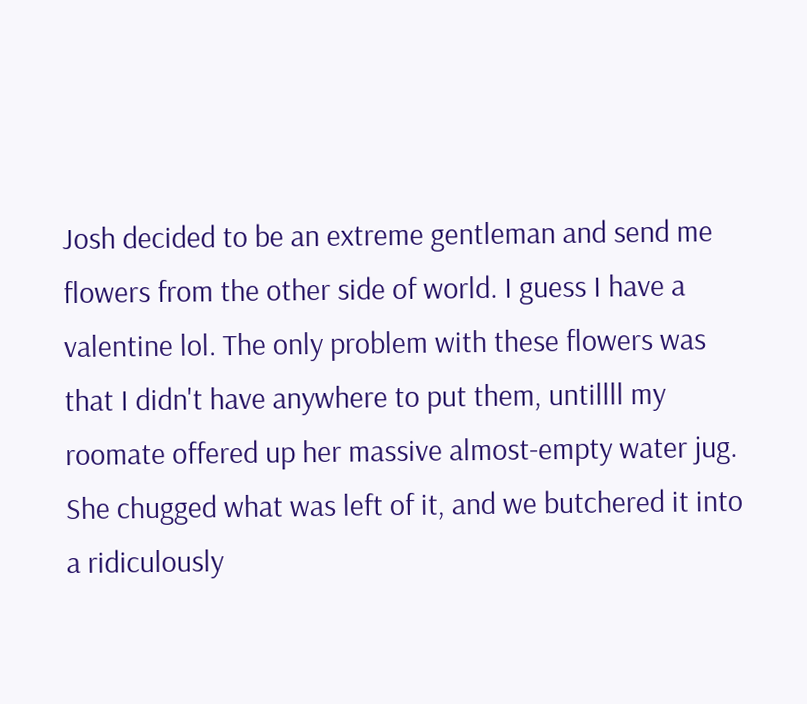Josh decided to be an extreme gentleman and send me flowers from the other side of world. I guess I have a valentine lol. The only problem with these flowers was that I didn't have anywhere to put them, untillll my roomate offered up her massive almost-empty water jug. She chugged what was left of it, and we butchered it into a ridiculously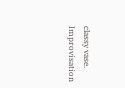classy vase. Improvisation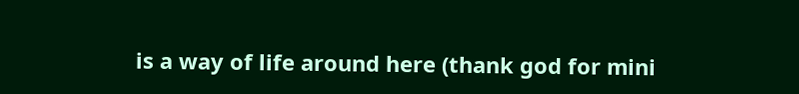is a way of life around here (thank god for mini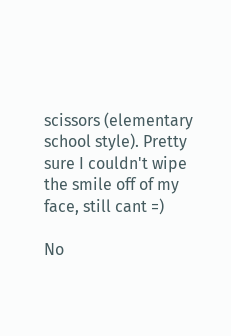scissors (elementary school style). Pretty sure I couldn't wipe the smile off of my face, still cant =)

No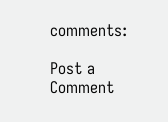comments:

Post a Comment